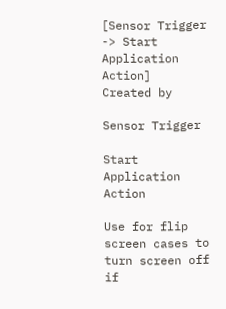[Sensor Trigger -> Start Application Action]
Created by

Sensor Trigger

Start Application Action

Use for flip screen cases to turn screen off if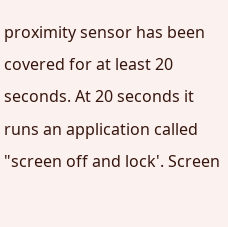proximity sensor has been covered for at least 20 seconds. At 20 seconds it runs an application called "screen off and lock'. Screen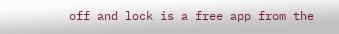off and lock is a free app from the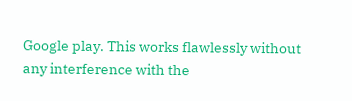Google play. This works flawlessly without any interference with the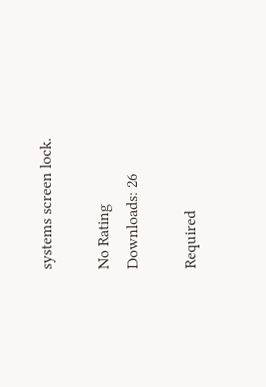systems screen lock.

No Rating
Downloads: 26

Required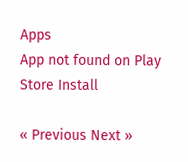Apps
App not found on Play Store Install

« Previous Next »